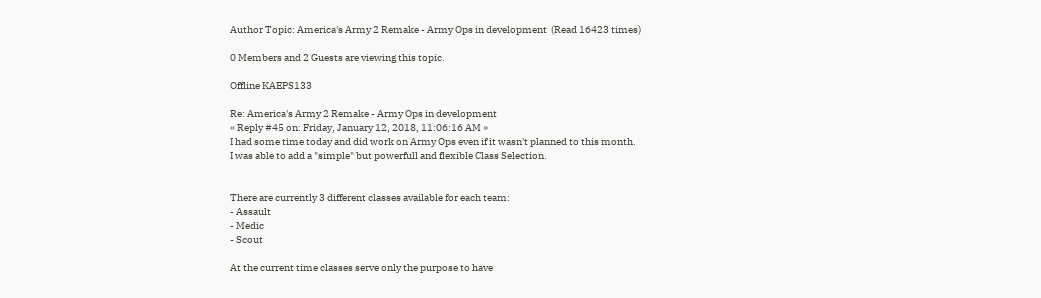Author Topic: America's Army 2 Remake - Army Ops in development  (Read 16423 times)

0 Members and 2 Guests are viewing this topic.

Offline KAEPS133

Re: America's Army 2 Remake - Army Ops in development
« Reply #45 on: Friday, January 12, 2018, 11:06:16 AM »
I had some time today and did work on Army Ops even if it wasn't planned to this month.
I was able to add a "simple" but powerfull and flexible Class Selection.


There are currently 3 different classes available for each team:
- Assault
- Medic
- Scout

At the current time classes serve only the purpose to have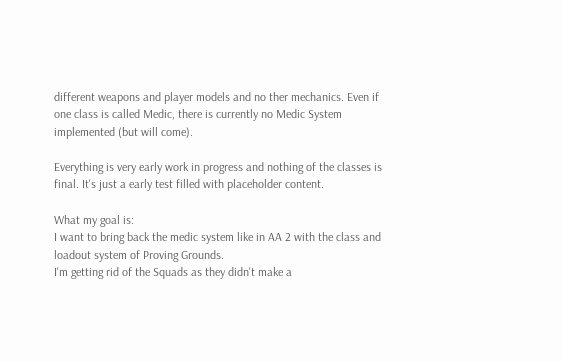different weapons and player models and no ther mechanics. Even if one class is called Medic, there is currently no Medic System implemented (but will come).

Everything is very early work in progress and nothing of the classes is final. It's just a early test filled with placeholder content.

What my goal is:
I want to bring back the medic system like in AA 2 with the class and loadout system of Proving Grounds.
I'm getting rid of the Squads as they didn't make a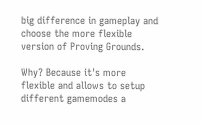big difference in gameplay and choose the more flexible version of Proving Grounds.

Why? Because it's more flexible and allows to setup different gamemodes a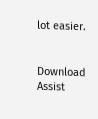lot easier.


Download Assist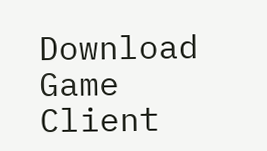Download Game Client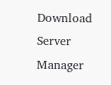Download Server Manager